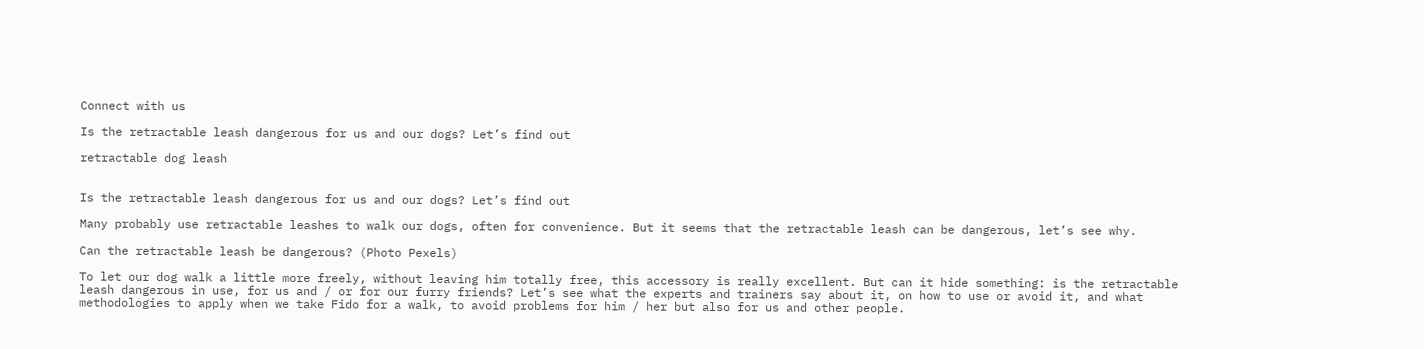Connect with us

Is the retractable leash dangerous for us and our dogs? Let’s find out

retractable dog leash


Is the retractable leash dangerous for us and our dogs? Let’s find out

Many probably use retractable leashes to walk our dogs, often for convenience. But it seems that the retractable leash can be dangerous, let’s see why.

Can the retractable leash be dangerous? (Photo Pexels)

To let our dog walk a little more freely, without leaving him totally free, this accessory is really excellent. But can it hide something: is the retractable leash dangerous in use, for us and / or for our furry friends? Let’s see what the experts and trainers say about it, on how to use or avoid it, and what methodologies to apply when we take Fido for a walk, to avoid problems for him / her but also for us and other people.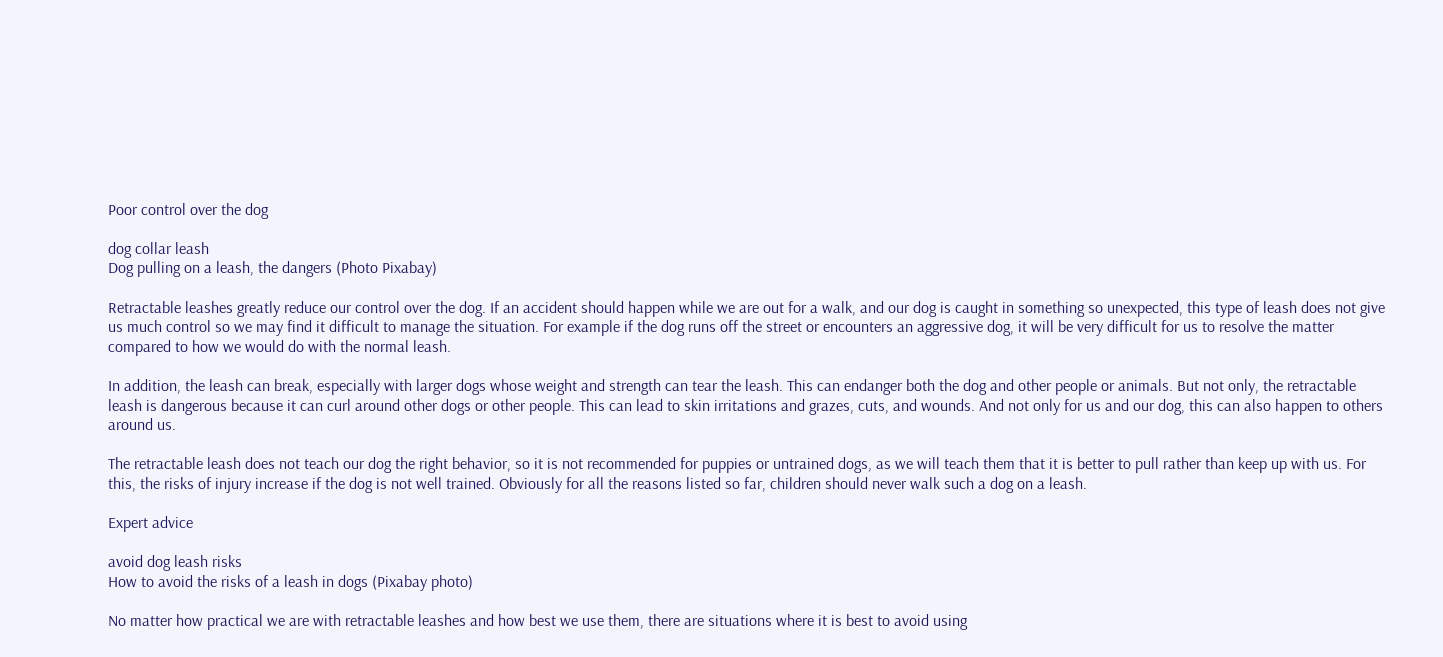Poor control over the dog

dog collar leash
Dog pulling on a leash, the dangers (Photo Pixabay)

Retractable leashes greatly reduce our control over the dog. If an accident should happen while we are out for a walk, and our dog is caught in something so unexpected, this type of leash does not give us much control so we may find it difficult to manage the situation. For example if the dog runs off the street or encounters an aggressive dog, it will be very difficult for us to resolve the matter compared to how we would do with the normal leash.

In addition, the leash can break, especially with larger dogs whose weight and strength can tear the leash. This can endanger both the dog and other people or animals. But not only, the retractable leash is dangerous because it can curl around other dogs or other people. This can lead to skin irritations and grazes, cuts, and wounds. And not only for us and our dog, this can also happen to others around us.

The retractable leash does not teach our dog the right behavior, so it is not recommended for puppies or untrained dogs, as we will teach them that it is better to pull rather than keep up with us. For this, the risks of injury increase if the dog is not well trained. Obviously for all the reasons listed so far, children should never walk such a dog on a leash.

Expert advice

avoid dog leash risks
How to avoid the risks of a leash in dogs (Pixabay photo)

No matter how practical we are with retractable leashes and how best we use them, there are situations where it is best to avoid using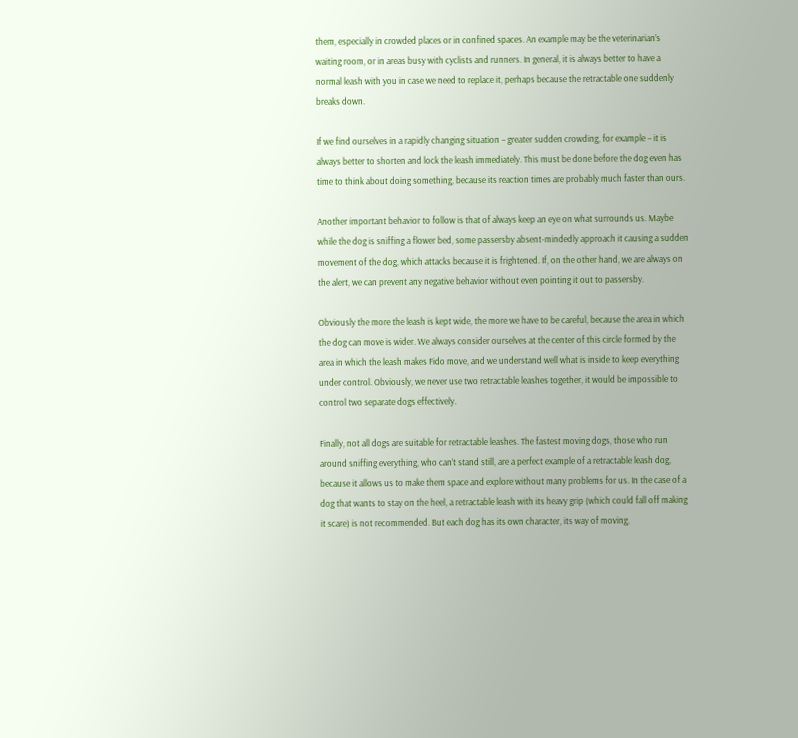them, especially in crowded places or in confined spaces. An example may be the veterinarian’s waiting room, or in areas busy with cyclists and runners. In general, it is always better to have a normal leash with you in case we need to replace it, perhaps because the retractable one suddenly breaks down.

If we find ourselves in a rapidly changing situation – greater sudden crowding, for example – it is always better to shorten and lock the leash immediately. This must be done before the dog even has time to think about doing something, because its reaction times are probably much faster than ours.

Another important behavior to follow is that of always keep an eye on what surrounds us. Maybe while the dog is sniffing a flower bed, some passersby absent-mindedly approach it causing a sudden movement of the dog, which attacks because it is frightened. If, on the other hand, we are always on the alert, we can prevent any negative behavior without even pointing it out to passersby.

Obviously the more the leash is kept wide, the more we have to be careful, because the area in which the dog can move is wider. We always consider ourselves at the center of this circle formed by the area in which the leash makes Fido move, and we understand well what is inside to keep everything under control. Obviously, we never use two retractable leashes together, it would be impossible to control two separate dogs effectively.

Finally, not all dogs are suitable for retractable leashes. The fastest moving dogs, those who run around sniffing everything, who can’t stand still, are a perfect example of a retractable leash dog, because it allows us to make them space and explore without many problems for us. In the case of a dog that wants to stay on the heel, a retractable leash with its heavy grip (which could fall off making it scare) is not recommended. But each dog has its own character, its way of moving,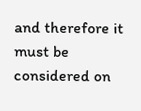and therefore it must be considered on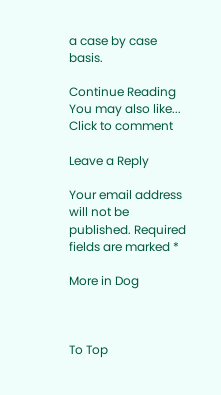a case by case basis.

Continue Reading
You may also like...
Click to comment

Leave a Reply

Your email address will not be published. Required fields are marked *

More in Dog



To Top